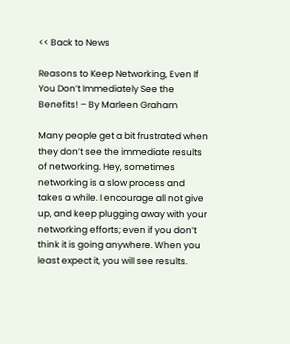<< Back to News

Reasons to Keep Networking, Even If You Don’t Immediately See the Benefits! – By Marleen Graham

Many people get a bit frustrated when they don’t see the immediate results of networking. Hey, sometimes networking is a slow process and takes a while. I encourage all not give up, and keep plugging away with your networking efforts; even if you don’t think it is going anywhere. When you least expect it, you will see results.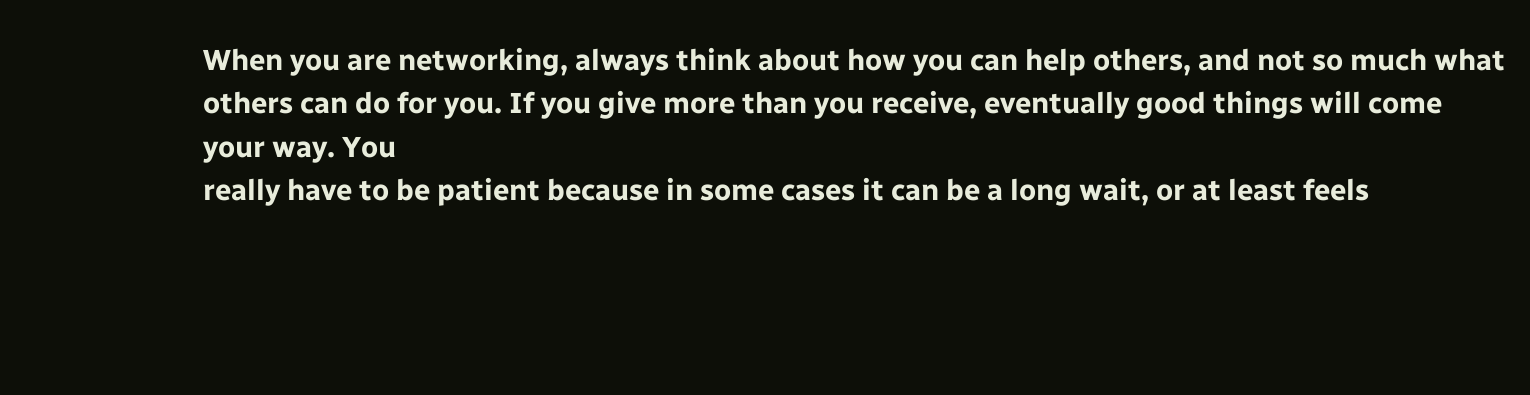When you are networking, always think about how you can help others, and not so much what others can do for you. If you give more than you receive, eventually good things will come your way. You
really have to be patient because in some cases it can be a long wait, or at least feels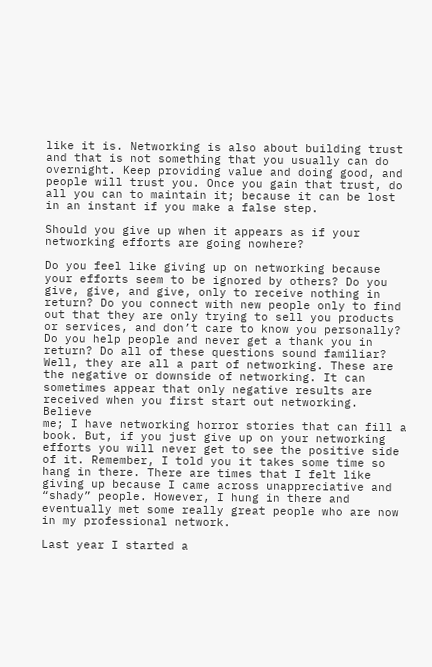like it is. Networking is also about building trust and that is not something that you usually can do overnight. Keep providing value and doing good, and people will trust you. Once you gain that trust, do all you can to maintain it; because it can be lost in an instant if you make a false step.

Should you give up when it appears as if your networking efforts are going nowhere?

Do you feel like giving up on networking because your efforts seem to be ignored by others? Do you give, give, and give, only to receive nothing in return? Do you connect with new people only to find out that they are only trying to sell you products or services, and don’t care to know you personally? Do you help people and never get a thank you in return? Do all of these questions sound familiar? Well, they are all a part of networking. These are the negative or downside of networking. It can sometimes appear that only negative results are received when you first start out networking. Believe
me; I have networking horror stories that can fill a book. But, if you just give up on your networking efforts you will never get to see the positive side of it. Remember, I told you it takes some time so hang in there. There are times that I felt like giving up because I came across unappreciative and “shady” people. However, I hung in there and eventually met some really great people who are now in my professional network.

Last year I started a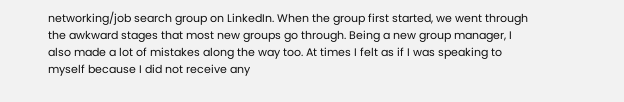networking/job search group on LinkedIn. When the group first started, we went through the awkward stages that most new groups go through. Being a new group manager, I also made a lot of mistakes along the way too. At times I felt as if I was speaking to myself because I did not receive any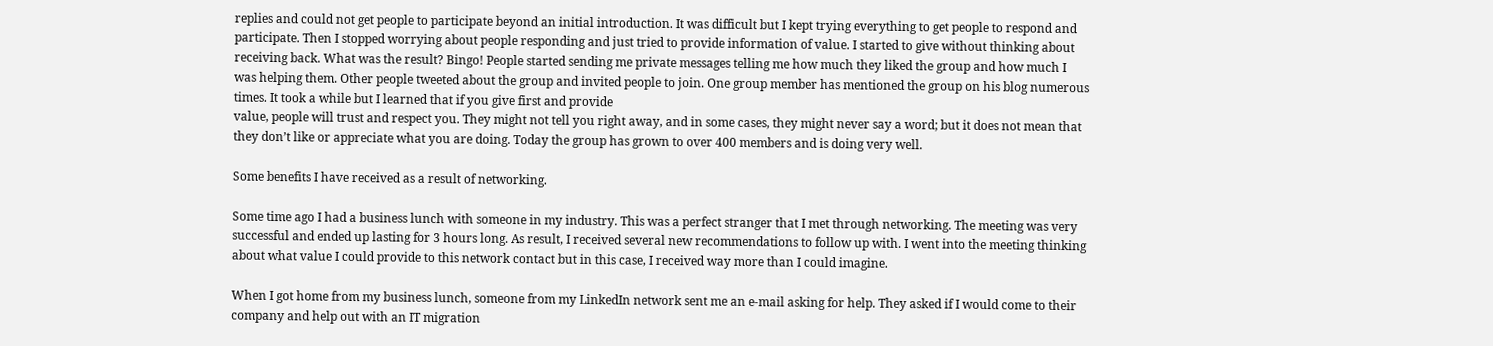replies and could not get people to participate beyond an initial introduction. It was difficult but I kept trying everything to get people to respond and participate. Then I stopped worrying about people responding and just tried to provide information of value. I started to give without thinking about receiving back. What was the result? Bingo! People started sending me private messages telling me how much they liked the group and how much I was helping them. Other people tweeted about the group and invited people to join. One group member has mentioned the group on his blog numerous times. It took a while but I learned that if you give first and provide
value, people will trust and respect you. They might not tell you right away, and in some cases, they might never say a word; but it does not mean that they don’t like or appreciate what you are doing. Today the group has grown to over 400 members and is doing very well.

Some benefits I have received as a result of networking.

Some time ago I had a business lunch with someone in my industry. This was a perfect stranger that I met through networking. The meeting was very successful and ended up lasting for 3 hours long. As result, I received several new recommendations to follow up with. I went into the meeting thinking about what value I could provide to this network contact but in this case, I received way more than I could imagine.

When I got home from my business lunch, someone from my LinkedIn network sent me an e-mail asking for help. They asked if I would come to their company and help out with an IT migration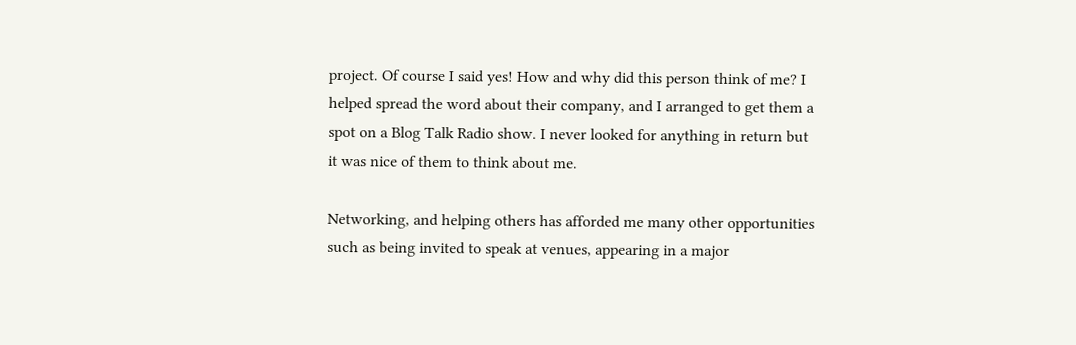project. Of course I said yes! How and why did this person think of me? I helped spread the word about their company, and I arranged to get them a spot on a Blog Talk Radio show. I never looked for anything in return but it was nice of them to think about me.

Networking, and helping others has afforded me many other opportunities such as being invited to speak at venues, appearing in a major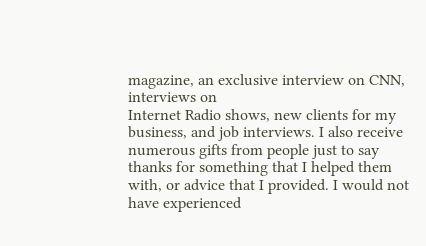magazine, an exclusive interview on CNN, interviews on
Internet Radio shows, new clients for my business, and job interviews. I also receive numerous gifts from people just to say thanks for something that I helped them with, or advice that I provided. I would not have experienced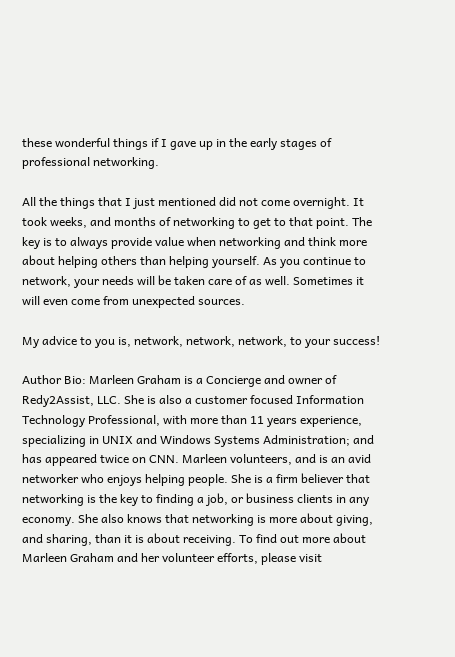these wonderful things if I gave up in the early stages of professional networking.

All the things that I just mentioned did not come overnight. It took weeks, and months of networking to get to that point. The key is to always provide value when networking and think more about helping others than helping yourself. As you continue to network, your needs will be taken care of as well. Sometimes it will even come from unexpected sources.

My advice to you is, network, network, network, to your success!

Author Bio: Marleen Graham is a Concierge and owner of Redy2Assist, LLC. She is also a customer focused Information Technology Professional, with more than 11 years experience, specializing in UNIX and Windows Systems Administration; and has appeared twice on CNN. Marleen volunteers, and is an avid networker who enjoys helping people. She is a firm believer that networking is the key to finding a job, or business clients in any economy. She also knows that networking is more about giving, and sharing, than it is about receiving. To find out more about Marleen Graham and her volunteer efforts, please visit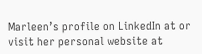Marleen’s profile on LinkedIn at or visit her personal website at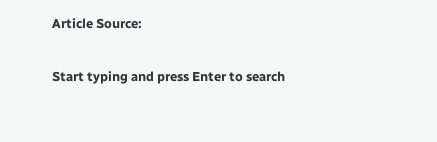Article Source:

Start typing and press Enter to search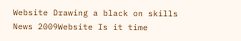Website Drawing a black on skills News 2009Website Is it time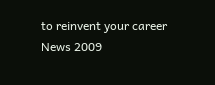to reinvent your career News 2009